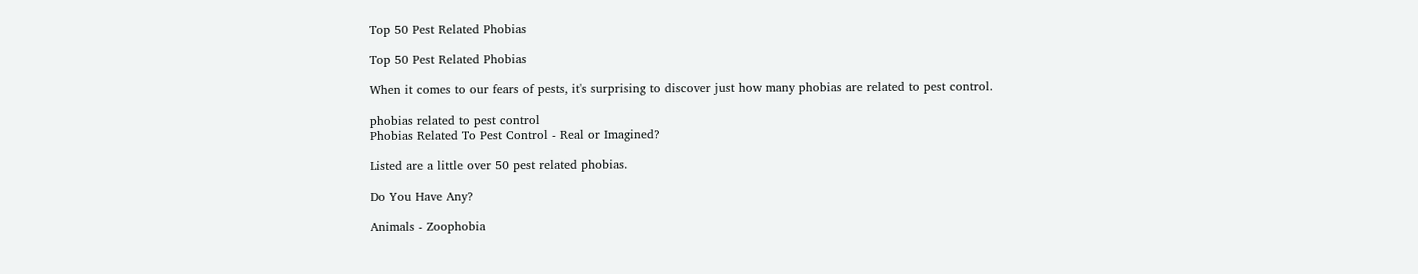Top 50 Pest Related Phobias

Top 50 Pest Related Phobias

When it comes to our fears of pests, it's surprising to discover just how many phobias are related to pest control.

phobias related to pest control
Phobias Related To Pest Control - Real or Imagined?

Listed are a little over 50 pest related phobias.

Do You Have Any?

Animals - Zoophobia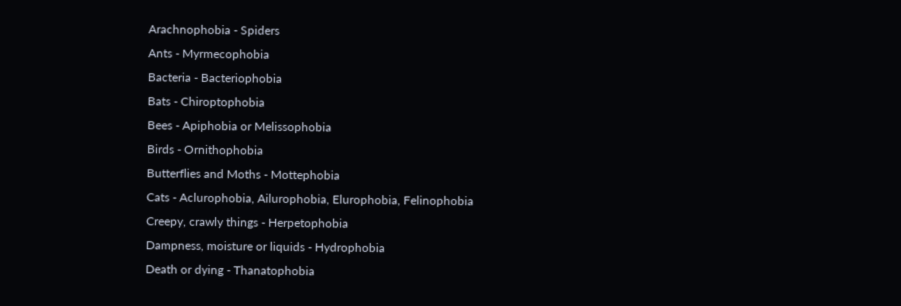Arachnophobia - Spiders
Ants - Myrmecophobia
Bacteria - Bacteriophobia
Bats - Chiroptophobia
Bees - Apiphobia or Melissophobia
Birds - Ornithophobia
Butterflies and Moths - Mottephobia
Cats - Aclurophobia, Ailurophobia, Elurophobia, Felinophobia
Creepy, crawly things - Herpetophobia
Dampness, moisture or liquids - Hydrophobia
Death or dying - Thanatophobia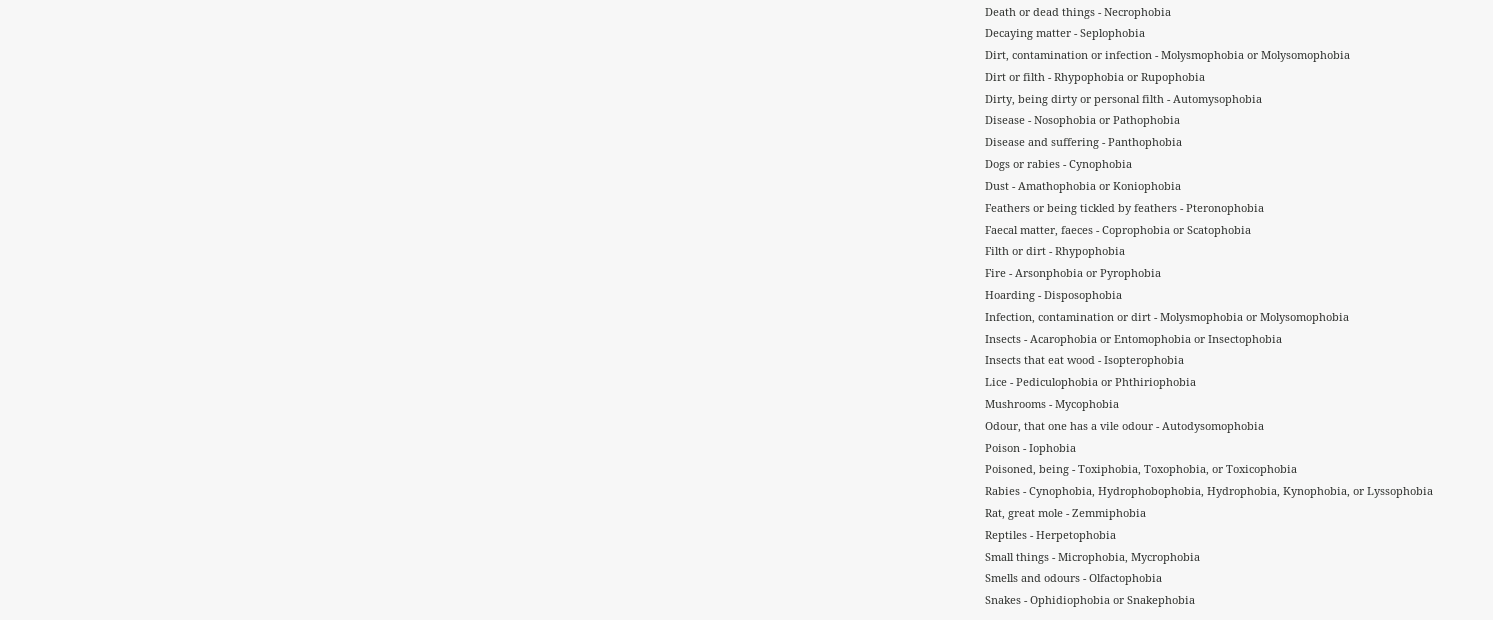Death or dead things - Necrophobia
Decaying matter - Seplophobia
Dirt, contamination or infection - Molysmophobia or Molysomophobia
Dirt or filth - Rhypophobia or Rupophobia
Dirty, being dirty or personal filth - Automysophobia
Disease - Nosophobia or Pathophobia
Disease and suffering - Panthophobia
Dogs or rabies - Cynophobia
Dust - Amathophobia or Koniophobia
Feathers or being tickled by feathers - Pteronophobia
Faecal matter, faeces - Coprophobia or Scatophobia
Filth or dirt - Rhypophobia
Fire - Arsonphobia or Pyrophobia
Hoarding - Disposophobia
Infection, contamination or dirt - Molysmophobia or Molysomophobia
Insects - Acarophobia or Entomophobia or Insectophobia
Insects that eat wood - Isopterophobia
Lice - Pediculophobia or Phthiriophobia
Mushrooms - Mycophobia
Odour, that one has a vile odour - Autodysomophobia
Poison - Iophobia
Poisoned, being - Toxiphobia, Toxophobia, or Toxicophobia
Rabies - Cynophobia, Hydrophobophobia, Hydrophobia, Kynophobia, or Lyssophobia
Rat, great mole - Zemmiphobia
Reptiles - Herpetophobia
Small things - Microphobia, Mycrophobia
Smells and odours - Olfactophobia
Snakes - Ophidiophobia or Snakephobia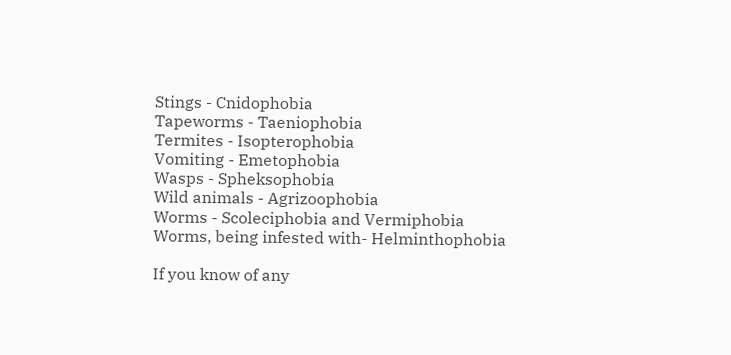Stings - Cnidophobia
Tapeworms - Taeniophobia
Termites - Isopterophobia
Vomiting - Emetophobia
Wasps - Spheksophobia
Wild animals - Agrizoophobia
Worms - Scoleciphobia and Vermiphobia
Worms, being infested with- Helminthophobia

If you know of any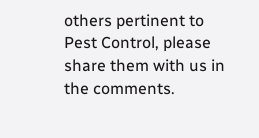others pertinent to Pest Control, please share them with us in the comments.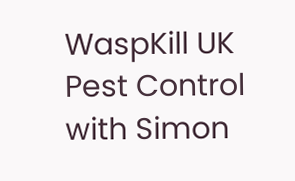WaspKill UK Pest Control with Simon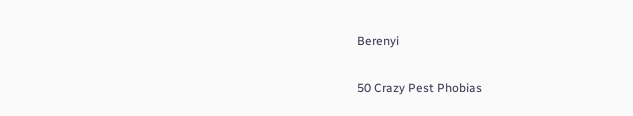Berenyi

50 Crazy Pest Phobias